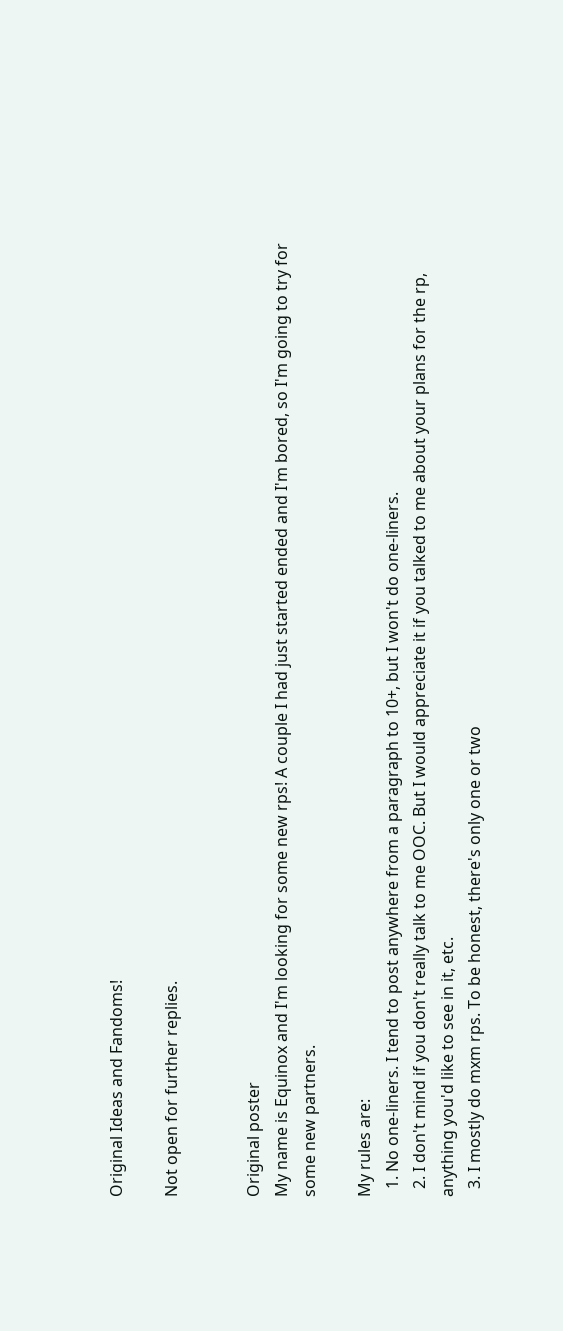Original Ideas and Fandoms!

Not open for further replies.


Original poster
My name is Equinox and I'm looking for some new rps! A couple I had just started ended and I'm bored, so I'm going to try for some new partners.

My rules are:
  1. No one-liners. I tend to post anywhere from a paragraph to 10+, but I won't do one-liners.
  2. I don't mind if you don't really talk to me OOC. But I would appreciate it if you talked to me about your plans for the rp, anything you'd like to see in it, etc.
  3. I mostly do mxm rps. To be honest, there's only one or two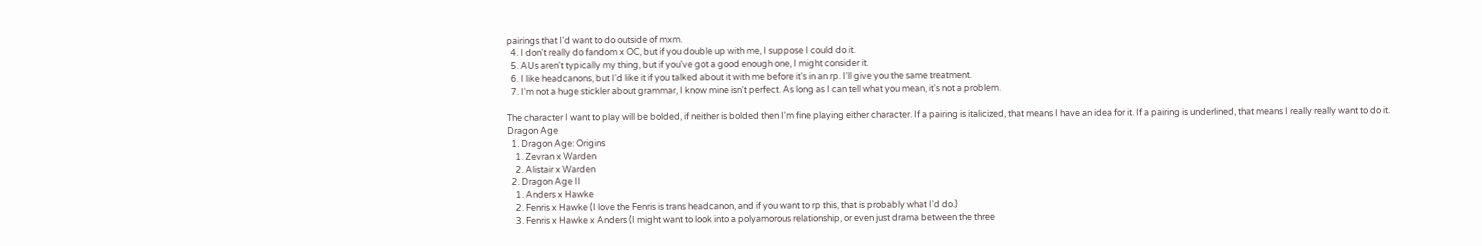pairings that I'd want to do outside of mxm.
  4. I don't really do fandom x OC, but if you double up with me, I suppose I could do it.
  5. AUs aren't typically my thing, but if you've got a good enough one, I might consider it.
  6. I like headcanons, but I'd like it if you talked about it with me before it's in an rp. I'll give you the same treatment.
  7. I'm not a huge stickler about grammar, I know mine isn't perfect. As long as I can tell what you mean, it's not a problem.

The character I want to play will be bolded, if neither is bolded then I'm fine playing either character. If a pairing is italicized, that means I have an idea for it. If a pairing is underlined, that means I really really want to do it.
Dragon Age
  1. Dragon Age: Origins
    1. Zevran x Warden
    2. Alistair x Warden
  2. Dragon Age II
    1. Anders x Hawke
    2. Fenris x Hawke (I love the Fenris is trans headcanon, and if you want to rp this, that is probably what I'd do.)
    3. Fenris x Hawke x Anders (I might want to look into a polyamorous relationship, or even just drama between the three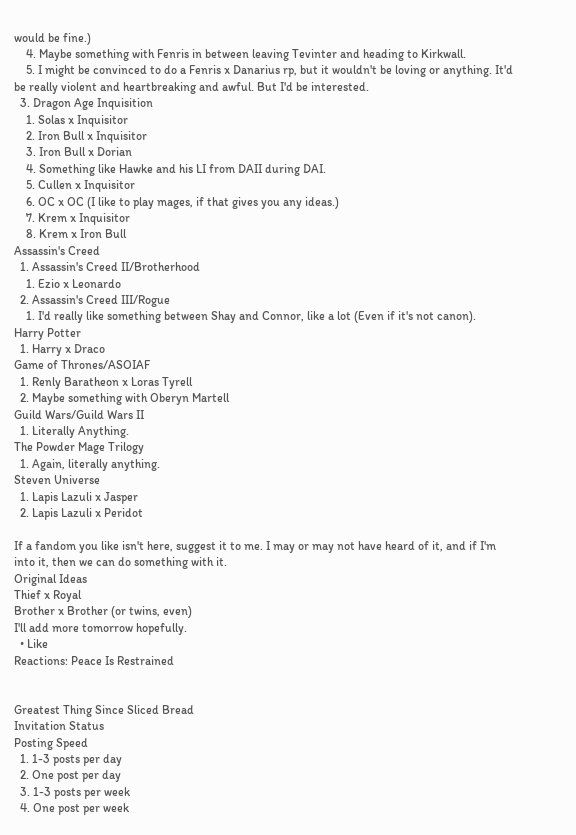would be fine.)
    4. Maybe something with Fenris in between leaving Tevinter and heading to Kirkwall.
    5. I might be convinced to do a Fenris x Danarius rp, but it wouldn't be loving or anything. It'd be really violent and heartbreaking and awful. But I'd be interested.
  3. Dragon Age Inquisition
    1. Solas x Inquisitor
    2. Iron Bull x Inquisitor
    3. Iron Bull x Dorian
    4. Something like Hawke and his LI from DAII during DAI.
    5. Cullen x Inquisitor
    6. OC x OC (I like to play mages, if that gives you any ideas.)
    7. Krem x Inquisitor
    8. Krem x Iron Bull
Assassin's Creed
  1. Assassin's Creed II/Brotherhood
    1. Ezio x Leonardo
  2. Assassin's Creed III/Rogue
    1. I'd really like something between Shay and Connor, like a lot (Even if it's not canon).
Harry Potter
  1. Harry x Draco
Game of Thrones/ASOIAF
  1. Renly Baratheon x Loras Tyrell
  2. Maybe something with Oberyn Martell
Guild Wars/Guild Wars II
  1. Literally Anything.
The Powder Mage Trilogy
  1. Again, literally anything.
Steven Universe
  1. Lapis Lazuli x Jasper
  2. Lapis Lazuli x Peridot

If a fandom you like isn't here, suggest it to me. I may or may not have heard of it, and if I'm into it, then we can do something with it.
Original Ideas
Thief x Royal
Brother x Brother (or twins, even)
I'll add more tomorrow hopefully.
  • Like
Reactions: Peace Is Restrained


Greatest Thing Since Sliced Bread
Invitation Status
Posting Speed
  1. 1-3 posts per day
  2. One post per day
  3. 1-3 posts per week
  4. One post per week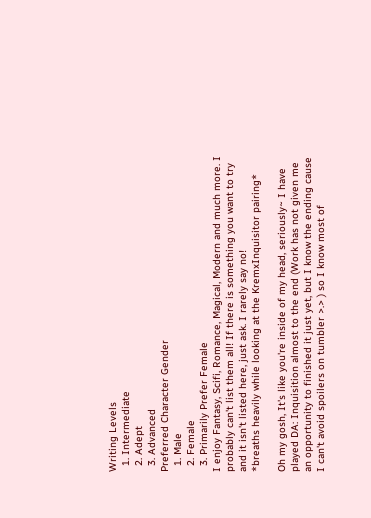Writing Levels
  1. Intermediate
  2. Adept
  3. Advanced
Preferred Character Gender
  1. Male
  2. Female
  3. Primarily Prefer Female
I enjoy Fantasy, Scifi, Romance, Magical, Modern and much more. I probably can't list them all! If there is something you want to try and it isn't listed here, just ask. I rarely say no!
*breaths heavily while looking at the KremxInquisitor pairing*

Oh my gosh, It's like you're inside of my head, seriously~ I have played DA: Inquisition almost to the end (Work has not given me an opportunity to finished it just yet, but I know the ending cause I can't avoid spoilers on tumbler >.> ) so I know most of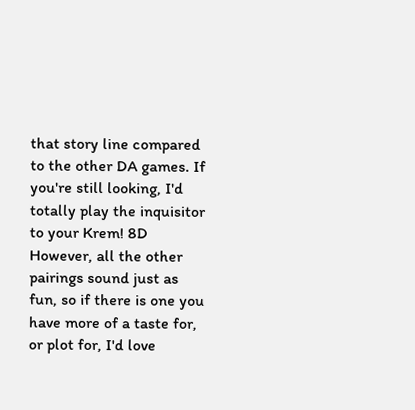that story line compared to the other DA games. If you're still looking, I'd totally play the inquisitor to your Krem! 8D However, all the other pairings sound just as fun, so if there is one you have more of a taste for, or plot for, I'd love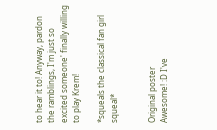to hear it to! Anyway, pardon the ramblings, I'm just so excited someone' finally willing to play Krem!

*squeals the classical fan girl squeal*


Original poster
Awesome! :D I've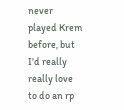never played Krem before, but I'd really really love to do an rp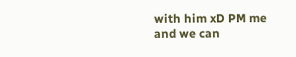with him xD PM me and we can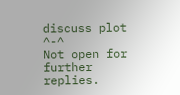discuss plot ^-^
Not open for further replies.